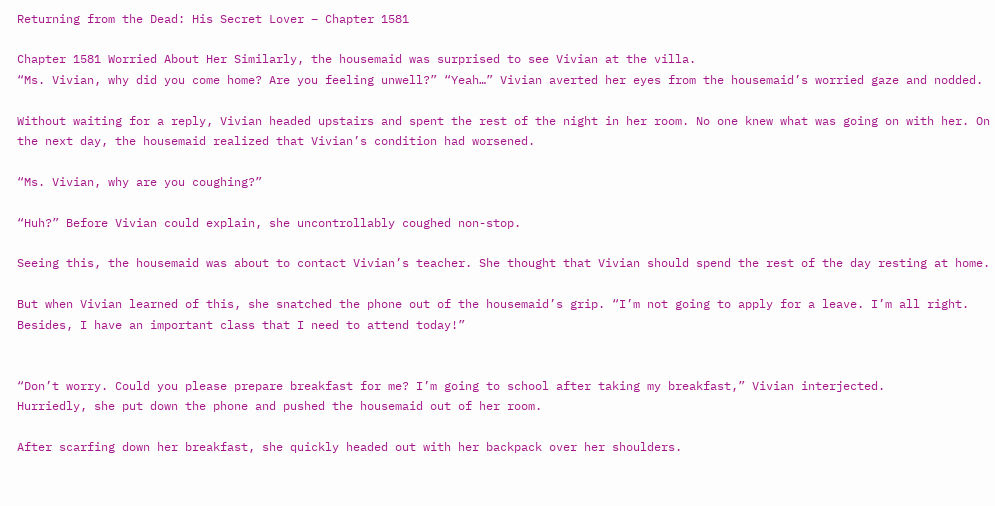Returning from the Dead: His Secret Lover – Chapter 1581

Chapter 1581 Worried About Her Similarly, the housemaid was surprised to see Vivian at the villa.
“Ms. Vivian, why did you come home? Are you feeling unwell?” “Yeah…” Vivian averted her eyes from the housemaid’s worried gaze and nodded.

Without waiting for a reply, Vivian headed upstairs and spent the rest of the night in her room. No one knew what was going on with her. On the next day, the housemaid realized that Vivian’s condition had worsened.

“Ms. Vivian, why are you coughing?”

“Huh?” Before Vivian could explain, she uncontrollably coughed non-stop.

Seeing this, the housemaid was about to contact Vivian’s teacher. She thought that Vivian should spend the rest of the day resting at home.

But when Vivian learned of this, she snatched the phone out of the housemaid’s grip. “I’m not going to apply for a leave. I’m all right. Besides, I have an important class that I need to attend today!”


“Don’t worry. Could you please prepare breakfast for me? I’m going to school after taking my breakfast,” Vivian interjected.
Hurriedly, she put down the phone and pushed the housemaid out of her room.

After scarfing down her breakfast, she quickly headed out with her backpack over her shoulders.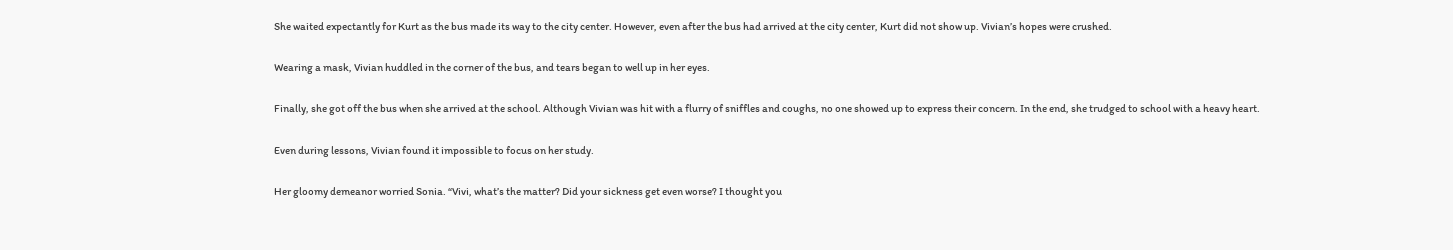She waited expectantly for Kurt as the bus made its way to the city center. However, even after the bus had arrived at the city center, Kurt did not show up. Vivian’s hopes were crushed.

Wearing a mask, Vivian huddled in the corner of the bus, and tears began to well up in her eyes.

Finally, she got off the bus when she arrived at the school. Although Vivian was hit with a flurry of sniffles and coughs, no one showed up to express their concern. In the end, she trudged to school with a heavy heart.

Even during lessons, Vivian found it impossible to focus on her study.

Her gloomy demeanor worried Sonia. “Vivi, what’s the matter? Did your sickness get even worse? I thought you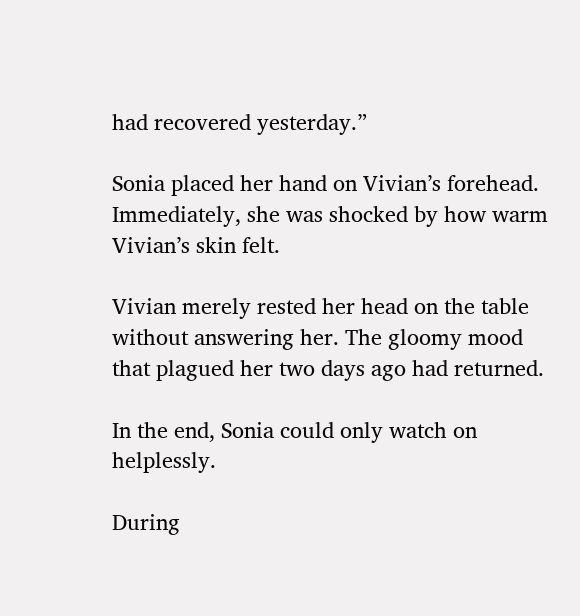had recovered yesterday.”

Sonia placed her hand on Vivian’s forehead. Immediately, she was shocked by how warm Vivian’s skin felt.

Vivian merely rested her head on the table without answering her. The gloomy mood that plagued her two days ago had returned.

In the end, Sonia could only watch on helplessly.

During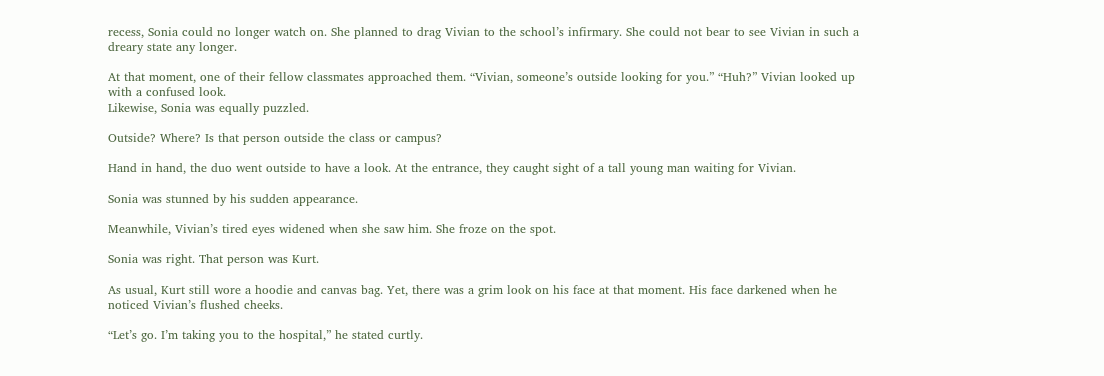recess, Sonia could no longer watch on. She planned to drag Vivian to the school’s infirmary. She could not bear to see Vivian in such a dreary state any longer.

At that moment, one of their fellow classmates approached them. “Vivian, someone’s outside looking for you.” “Huh?” Vivian looked up with a confused look.
Likewise, Sonia was equally puzzled.

Outside? Where? Is that person outside the class or campus?

Hand in hand, the duo went outside to have a look. At the entrance, they caught sight of a tall young man waiting for Vivian.

Sonia was stunned by his sudden appearance.

Meanwhile, Vivian’s tired eyes widened when she saw him. She froze on the spot.

Sonia was right. That person was Kurt.

As usual, Kurt still wore a hoodie and canvas bag. Yet, there was a grim look on his face at that moment. His face darkened when he noticed Vivian’s flushed cheeks.

“Let’s go. I’m taking you to the hospital,” he stated curtly.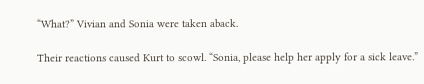“What?” Vivian and Sonia were taken aback.

Their reactions caused Kurt to scowl. “Sonia, please help her apply for a sick leave.”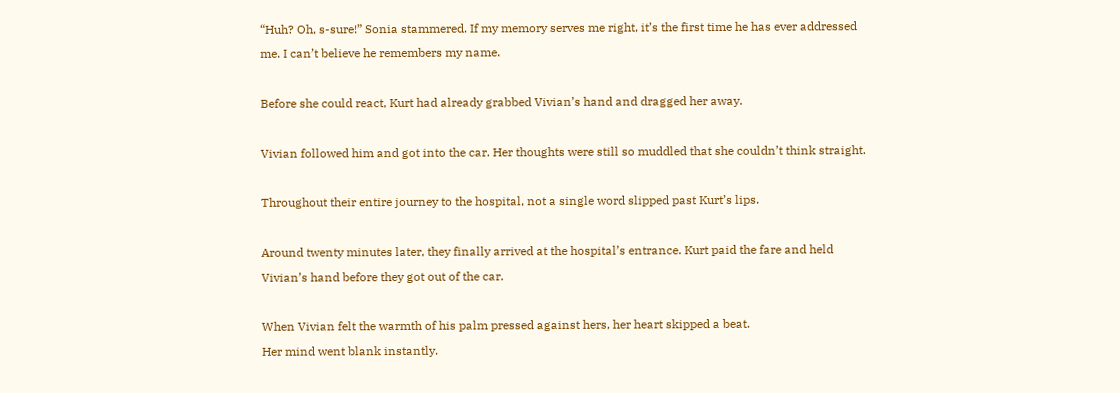“Huh? Oh, s-sure!” Sonia stammered. If my memory serves me right, it’s the first time he has ever addressed me. I can’t believe he remembers my name.

Before she could react, Kurt had already grabbed Vivian’s hand and dragged her away.

Vivian followed him and got into the car. Her thoughts were still so muddled that she couldn’t think straight.

Throughout their entire journey to the hospital, not a single word slipped past Kurt’s lips.

Around twenty minutes later, they finally arrived at the hospital’s entrance. Kurt paid the fare and held Vivian’s hand before they got out of the car.

When Vivian felt the warmth of his palm pressed against hers, her heart skipped a beat.
Her mind went blank instantly.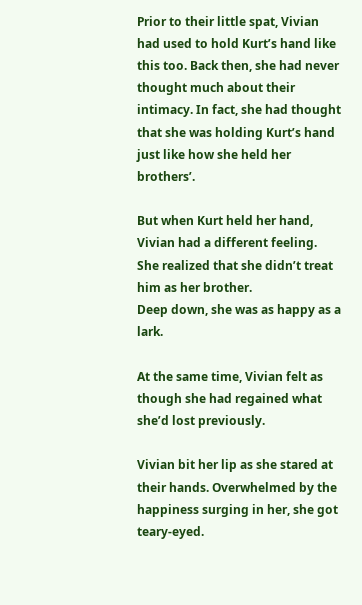Prior to their little spat, Vivian had used to hold Kurt’s hand like this too. Back then, she had never thought much about their intimacy. In fact, she had thought that she was holding Kurt’s hand just like how she held her brothers’.

But when Kurt held her hand, Vivian had a different feeling. She realized that she didn’t treat him as her brother.
Deep down, she was as happy as a lark.

At the same time, Vivian felt as though she had regained what she’d lost previously.

Vivian bit her lip as she stared at their hands. Overwhelmed by the happiness surging in her, she got teary-eyed.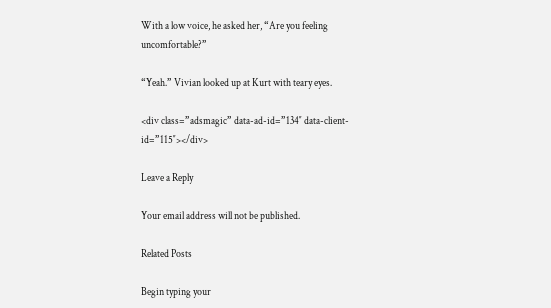With a low voice, he asked her, “Are you feeling uncomfortable?”

“Yeah.” Vivian looked up at Kurt with teary eyes.

<div class=”adsmagic” data-ad-id=”134″ data-client-id=”115″></div>

Leave a Reply

Your email address will not be published.

Related Posts

Begin typing your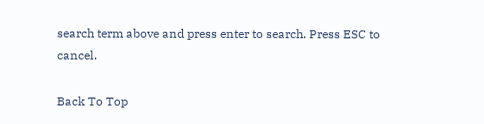search term above and press enter to search. Press ESC to cancel.

Back To Top